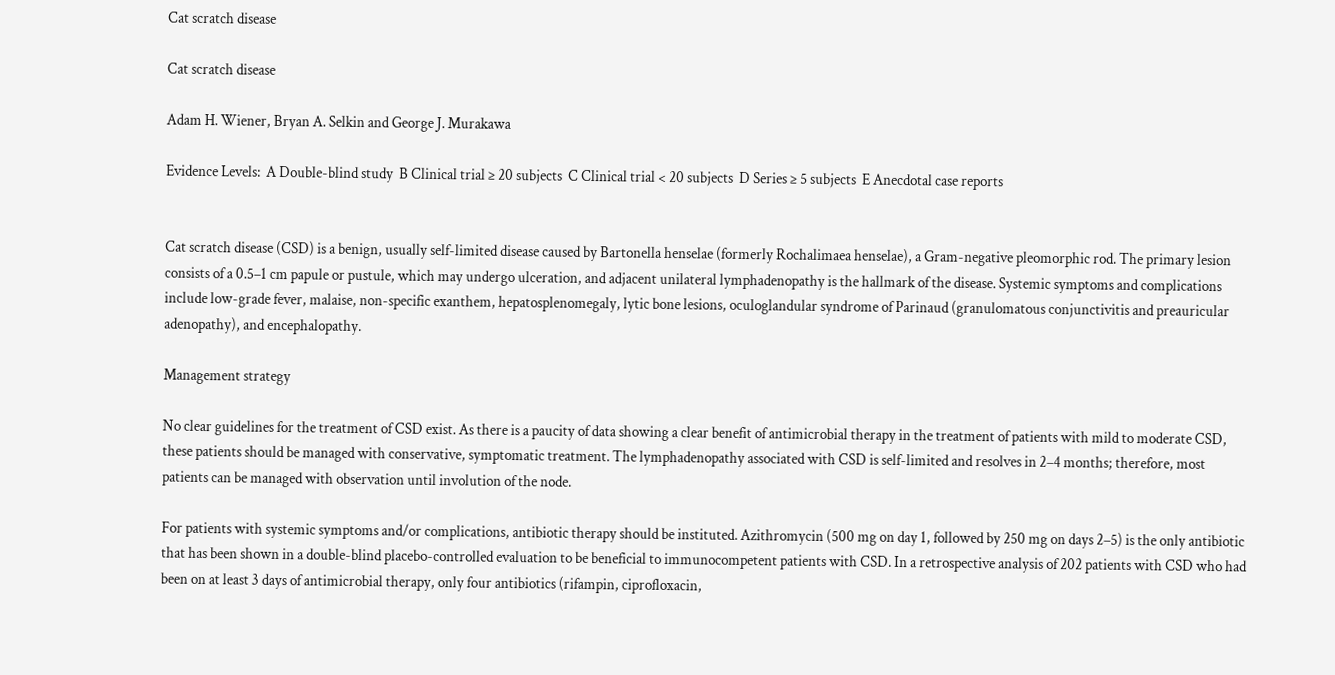Cat scratch disease

Cat scratch disease

Adam H. Wiener, Bryan A. Selkin and George J. Murakawa

Evidence Levels:  A Double-blind study  B Clinical trial ≥ 20 subjects  C Clinical trial < 20 subjects  D Series ≥ 5 subjects  E Anecdotal case reports


Cat scratch disease (CSD) is a benign, usually self-limited disease caused by Bartonella henselae (formerly Rochalimaea henselae), a Gram-negative pleomorphic rod. The primary lesion consists of a 0.5–1 cm papule or pustule, which may undergo ulceration, and adjacent unilateral lymphadenopathy is the hallmark of the disease. Systemic symptoms and complications include low-grade fever, malaise, non-specific exanthem, hepatosplenomegaly, lytic bone lesions, oculoglandular syndrome of Parinaud (granulomatous conjunctivitis and preauricular adenopathy), and encephalopathy.

Management strategy

No clear guidelines for the treatment of CSD exist. As there is a paucity of data showing a clear benefit of antimicrobial therapy in the treatment of patients with mild to moderate CSD, these patients should be managed with conservative, symptomatic treatment. The lymphadenopathy associated with CSD is self-limited and resolves in 2–4 months; therefore, most patients can be managed with observation until involution of the node.

For patients with systemic symptoms and/or complications, antibiotic therapy should be instituted. Azithromycin (500 mg on day 1, followed by 250 mg on days 2–5) is the only antibiotic that has been shown in a double-blind placebo-controlled evaluation to be beneficial to immunocompetent patients with CSD. In a retrospective analysis of 202 patients with CSD who had been on at least 3 days of antimicrobial therapy, only four antibiotics (rifampin, ciprofloxacin,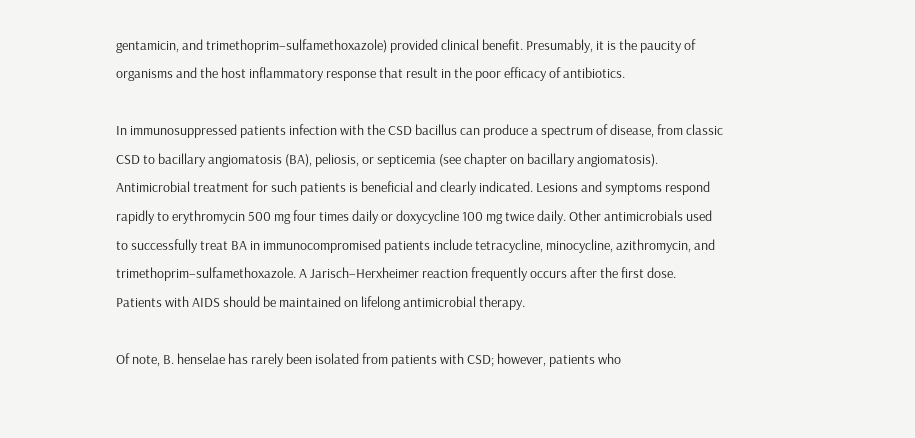gentamicin, and trimethoprim–sulfamethoxazole) provided clinical benefit. Presumably, it is the paucity of organisms and the host inflammatory response that result in the poor efficacy of antibiotics.

In immunosuppressed patients infection with the CSD bacillus can produce a spectrum of disease, from classic CSD to bacillary angiomatosis (BA), peliosis, or septicemia (see chapter on bacillary angiomatosis). Antimicrobial treatment for such patients is beneficial and clearly indicated. Lesions and symptoms respond rapidly to erythromycin 500 mg four times daily or doxycycline 100 mg twice daily. Other antimicrobials used to successfully treat BA in immunocompromised patients include tetracycline, minocycline, azithromycin, and trimethoprim–sulfamethoxazole. A Jarisch–Herxheimer reaction frequently occurs after the first dose. Patients with AIDS should be maintained on lifelong antimicrobial therapy.

Of note, B. henselae has rarely been isolated from patients with CSD; however, patients who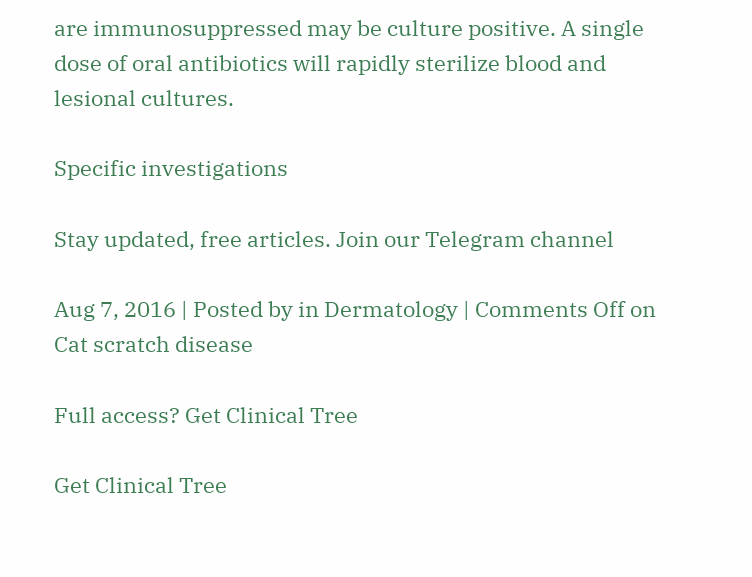are immunosuppressed may be culture positive. A single dose of oral antibiotics will rapidly sterilize blood and lesional cultures.

Specific investigations

Stay updated, free articles. Join our Telegram channel

Aug 7, 2016 | Posted by in Dermatology | Comments Off on Cat scratch disease

Full access? Get Clinical Tree

Get Clinical Tree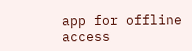app for offline access